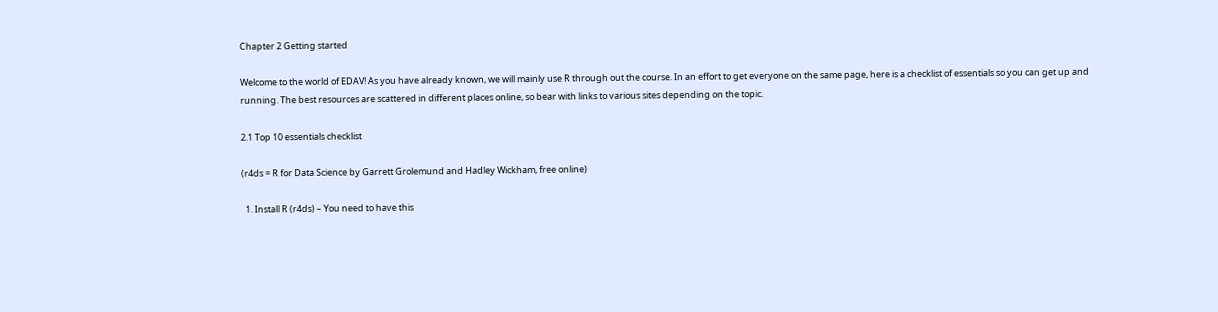Chapter 2 Getting started

Welcome to the world of EDAV! As you have already known, we will mainly use R through out the course. In an effort to get everyone on the same page, here is a checklist of essentials so you can get up and running. The best resources are scattered in different places online, so bear with links to various sites depending on the topic.

2.1 Top 10 essentials checklist

(r4ds = R for Data Science by Garrett Grolemund and Hadley Wickham, free online)

  1. Install R (r4ds) – You need to have this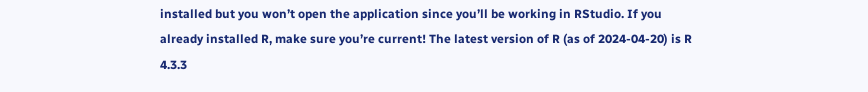installed but you won’t open the application since you’ll be working in RStudio. If you already installed R, make sure you’re current! The latest version of R (as of 2024-04-20) is R 4.3.3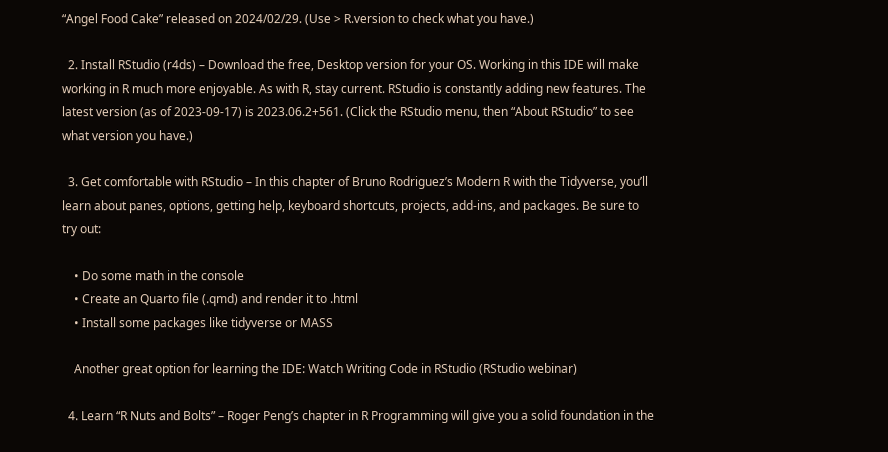“Angel Food Cake” released on 2024/02/29. (Use > R.version to check what you have.)

  2. Install RStudio (r4ds) – Download the free, Desktop version for your OS. Working in this IDE will make working in R much more enjoyable. As with R, stay current. RStudio is constantly adding new features. The latest version (as of 2023-09-17) is 2023.06.2+561. (Click the RStudio menu, then “About RStudio” to see what version you have.)

  3. Get comfortable with RStudio – In this chapter of Bruno Rodriguez’s Modern R with the Tidyverse, you’ll learn about panes, options, getting help, keyboard shortcuts, projects, add-ins, and packages. Be sure to try out:

    • Do some math in the console
    • Create an Quarto file (.qmd) and render it to .html
    • Install some packages like tidyverse or MASS

    Another great option for learning the IDE: Watch Writing Code in RStudio (RStudio webinar)

  4. Learn “R Nuts and Bolts” – Roger Peng’s chapter in R Programming will give you a solid foundation in the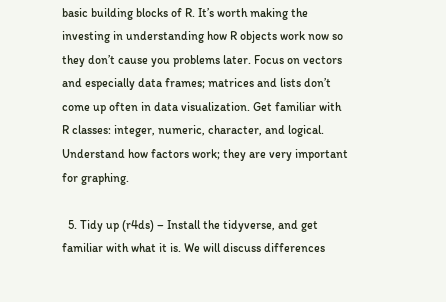basic building blocks of R. It’s worth making the investing in understanding how R objects work now so they don’t cause you problems later. Focus on vectors and especially data frames; matrices and lists don’t come up often in data visualization. Get familiar with R classes: integer, numeric, character, and logical. Understand how factors work; they are very important for graphing.

  5. Tidy up (r4ds) – Install the tidyverse, and get familiar with what it is. We will discuss differences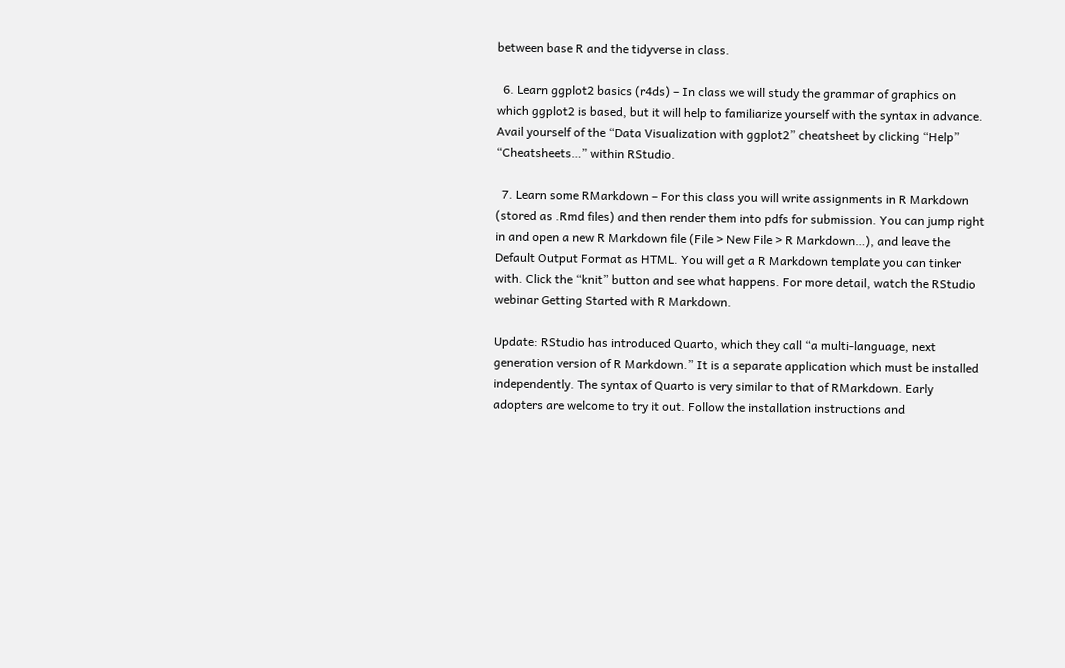between base R and the tidyverse in class.

  6. Learn ggplot2 basics (r4ds) – In class we will study the grammar of graphics on which ggplot2 is based, but it will help to familiarize yourself with the syntax in advance. Avail yourself of the “Data Visualization with ggplot2” cheatsheet by clicking “Help” “Cheatsheets…” within RStudio.

  7. Learn some RMarkdown – For this class you will write assignments in R Markdown (stored as .Rmd files) and then render them into pdfs for submission. You can jump right in and open a new R Markdown file (File > New File > R Markdown…), and leave the Default Output Format as HTML. You will get a R Markdown template you can tinker with. Click the “knit” button and see what happens. For more detail, watch the RStudio webinar Getting Started with R Markdown.

Update: RStudio has introduced Quarto, which they call “a multi-language, next generation version of R Markdown.” It is a separate application which must be installed independently. The syntax of Quarto is very similar to that of RMarkdown. Early adopters are welcome to try it out. Follow the installation instructions and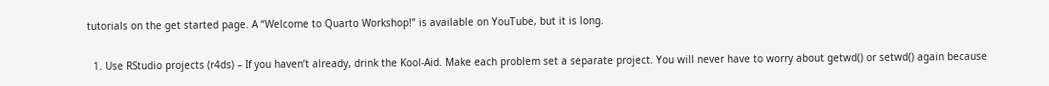tutorials on the get started page. A “Welcome to Quarto Workshop!” is available on YouTube, but it is long.

  1. Use RStudio projects (r4ds) – If you haven’t already, drink the Kool-Aid. Make each problem set a separate project. You will never have to worry about getwd() or setwd() again because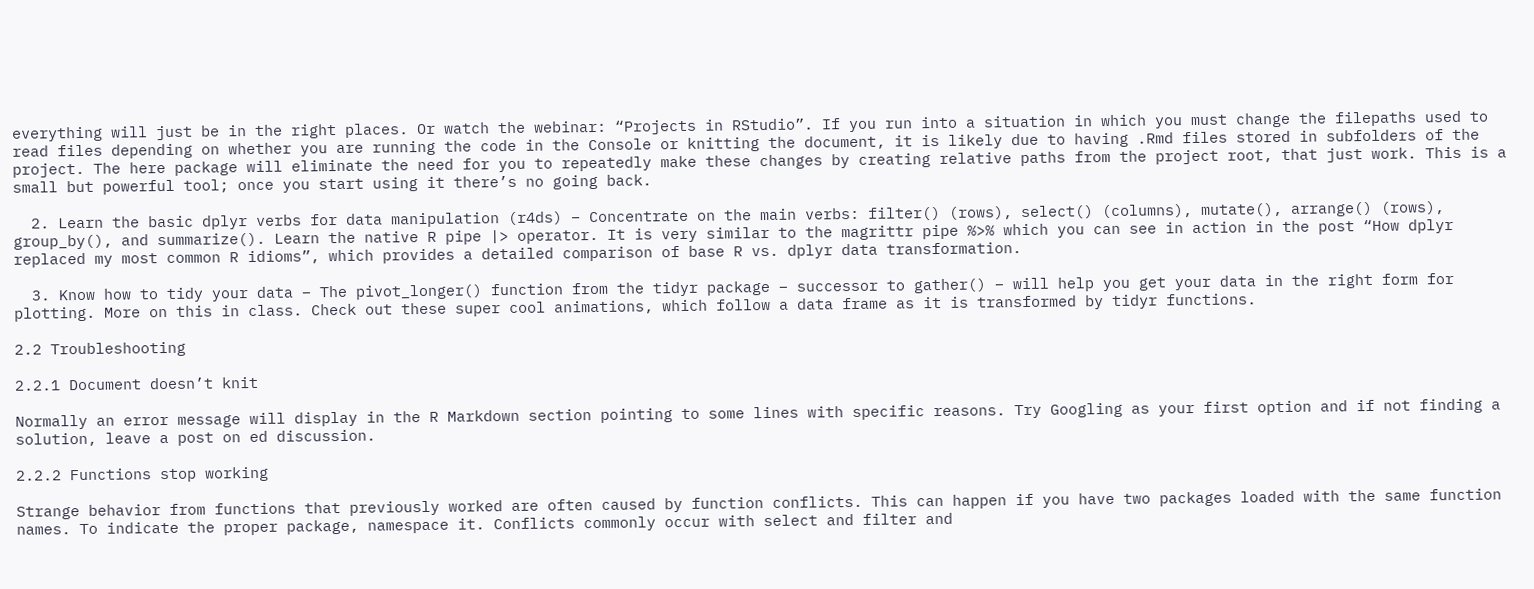everything will just be in the right places. Or watch the webinar: “Projects in RStudio”. If you run into a situation in which you must change the filepaths used to read files depending on whether you are running the code in the Console or knitting the document, it is likely due to having .Rmd files stored in subfolders of the project. The here package will eliminate the need for you to repeatedly make these changes by creating relative paths from the project root, that just work. This is a small but powerful tool; once you start using it there’s no going back.

  2. Learn the basic dplyr verbs for data manipulation (r4ds) – Concentrate on the main verbs: filter() (rows), select() (columns), mutate(), arrange() (rows), group_by(), and summarize(). Learn the native R pipe |> operator. It is very similar to the magrittr pipe %>% which you can see in action in the post “How dplyr replaced my most common R idioms”, which provides a detailed comparison of base R vs. dplyr data transformation.

  3. Know how to tidy your data – The pivot_longer() function from the tidyr package – successor to gather() – will help you get your data in the right form for plotting. More on this in class. Check out these super cool animations, which follow a data frame as it is transformed by tidyr functions.

2.2 Troubleshooting

2.2.1 Document doesn’t knit

Normally an error message will display in the R Markdown section pointing to some lines with specific reasons. Try Googling as your first option and if not finding a solution, leave a post on ed discussion.

2.2.2 Functions stop working

Strange behavior from functions that previously worked are often caused by function conflicts. This can happen if you have two packages loaded with the same function names. To indicate the proper package, namespace it. Conflicts commonly occur with select and filter and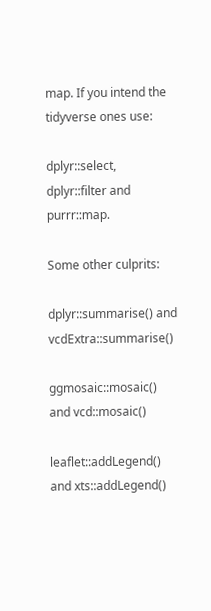map. If you intend the tidyverse ones use:

dplyr::select, dplyr::filter and purrr::map.

Some other culprits:

dplyr::summarise() and vcdExtra::summarise()

ggmosaic::mosaic() and vcd::mosaic()

leaflet::addLegend() and xts::addLegend()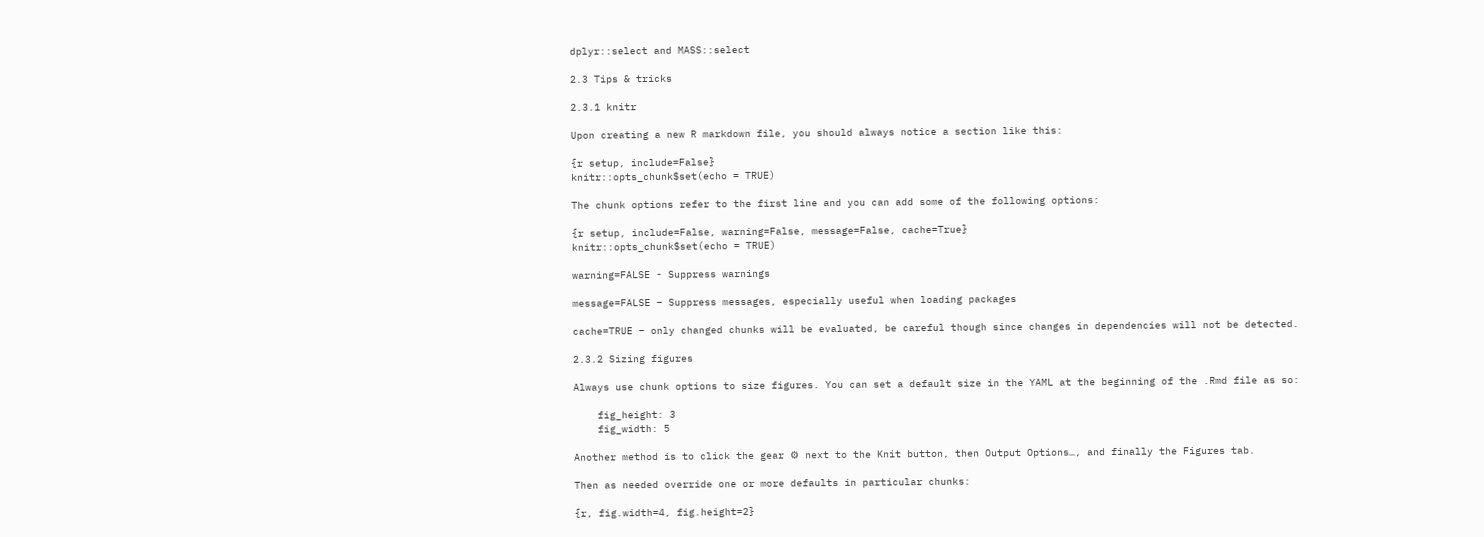dplyr::select and MASS::select

2.3 Tips & tricks

2.3.1 knitr

Upon creating a new R markdown file, you should always notice a section like this:

{r setup, include=False}
knitr::opts_chunk$set(echo = TRUE)

The chunk options refer to the first line and you can add some of the following options:

{r setup, include=False, warning=False, message=False, cache=True}
knitr::opts_chunk$set(echo = TRUE)

warning=FALSE - Suppress warnings

message=FALSE – Suppress messages, especially useful when loading packages

cache=TRUE – only changed chunks will be evaluated, be careful though since changes in dependencies will not be detected.

2.3.2 Sizing figures

Always use chunk options to size figures. You can set a default size in the YAML at the beginning of the .Rmd file as so:

    fig_height: 3
    fig_width: 5

Another method is to click the gear ⚙ next to the Knit button, then Output Options…, and finally the Figures tab.

Then as needed override one or more defaults in particular chunks:

{r, fig.width=4, fig.height=2}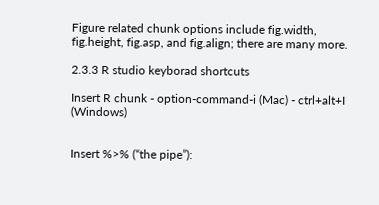Figure related chunk options include fig.width, fig.height, fig.asp, and fig.align; there are many more.

2.3.3 R studio keyborad shortcuts

Insert R chunk - option-command-i (Mac) - ctrl+alt+I (Windows)


Insert %>% (“the pipe”):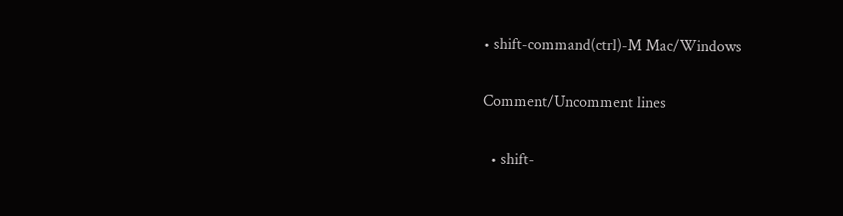• shift-command(ctrl)-M Mac/Windows

Comment/Uncomment lines

  • shift-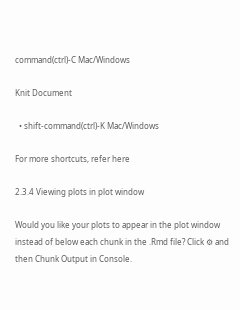command(ctrl)-C Mac/Windows

Knit Document

  • shift-command(ctrl)-K Mac/Windows

For more shortcuts, refer here

2.3.4 Viewing plots in plot window

Would you like your plots to appear in the plot window instead of below each chunk in the .Rmd file? Click ⚙ and then Chunk Output in Console.